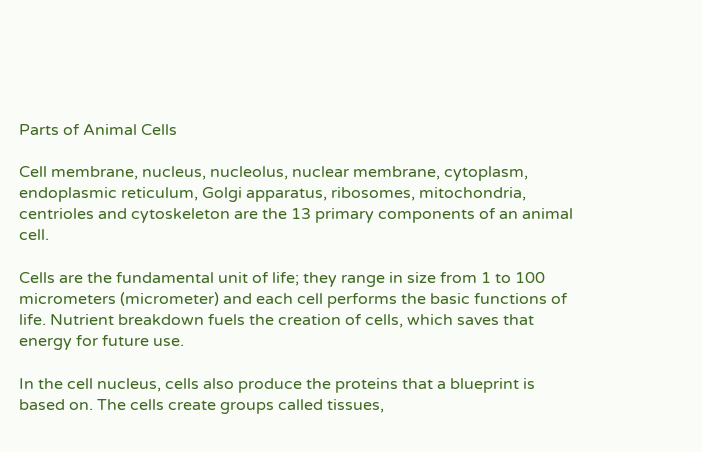Parts of Animal Cells

Cell membrane, nucleus, nucleolus, nuclear membrane, cytoplasm, endoplasmic reticulum, Golgi apparatus, ribosomes, mitochondria, centrioles and cytoskeleton are the 13 primary components of an animal cell.

Cells are the fundamental unit of life; they range in size from 1 to 100 micrometers (micrometer) and each cell performs the basic functions of life. Nutrient breakdown fuels the creation of cells, which saves that energy for future use.

In the cell nucleus, cells also produce the proteins that a blueprint is based on. The cells create groups called tissues,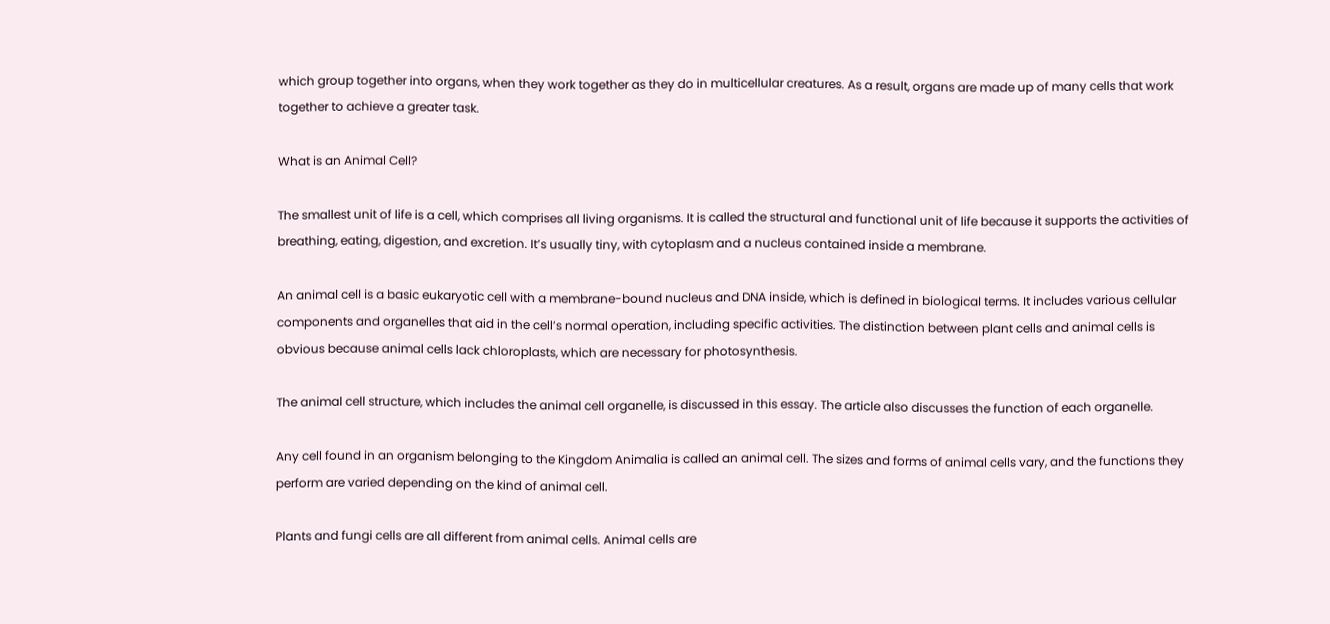which group together into organs, when they work together as they do in multicellular creatures. As a result, organs are made up of many cells that work together to achieve a greater task.

What is an Animal Cell?

The smallest unit of life is a cell, which comprises all living organisms. It is called the structural and functional unit of life because it supports the activities of breathing, eating, digestion, and excretion. It’s usually tiny, with cytoplasm and a nucleus contained inside a membrane.

An animal cell is a basic eukaryotic cell with a membrane-bound nucleus and DNA inside, which is defined in biological terms. It includes various cellular components and organelles that aid in the cell’s normal operation, including specific activities. The distinction between plant cells and animal cells is obvious because animal cells lack chloroplasts, which are necessary for photosynthesis.

The animal cell structure, which includes the animal cell organelle, is discussed in this essay. The article also discusses the function of each organelle.

Any cell found in an organism belonging to the Kingdom Animalia is called an animal cell. The sizes and forms of animal cells vary, and the functions they perform are varied depending on the kind of animal cell.

Plants and fungi cells are all different from animal cells. Animal cells are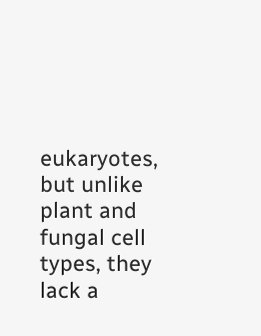eukaryotes, but unlike plant and fungal cell types, they lack a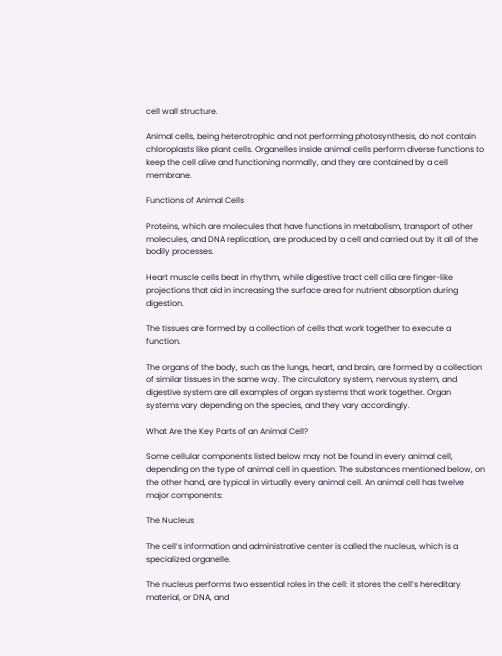cell wall structure.

Animal cells, being heterotrophic and not performing photosynthesis, do not contain chloroplasts like plant cells. Organelles inside animal cells perform diverse functions to keep the cell alive and functioning normally, and they are contained by a cell membrane.

Functions of Animal Cells

Proteins, which are molecules that have functions in metabolism, transport of other molecules, and DNA replication, are produced by a cell and carried out by it all of the bodily processes.

Heart muscle cells beat in rhythm, while digestive tract cell cilia are finger-like projections that aid in increasing the surface area for nutrient absorption during digestion.

The tissues are formed by a collection of cells that work together to execute a function.

The organs of the body, such as the lungs, heart, and brain, are formed by a collection of similar tissues in the same way. The circulatory system, nervous system, and digestive system are all examples of organ systems that work together. Organ systems vary depending on the species, and they vary accordingly.

What Are the Key Parts of an Animal Cell?

Some cellular components listed below may not be found in every animal cell, depending on the type of animal cell in question. The substances mentioned below, on the other hand, are typical in virtually every animal cell. An animal cell has twelve major components:

The Nucleus

The cell’s information and administrative center is called the nucleus, which is a specialized organelle.

The nucleus performs two essential roles in the cell: it stores the cell’s hereditary material, or DNA, and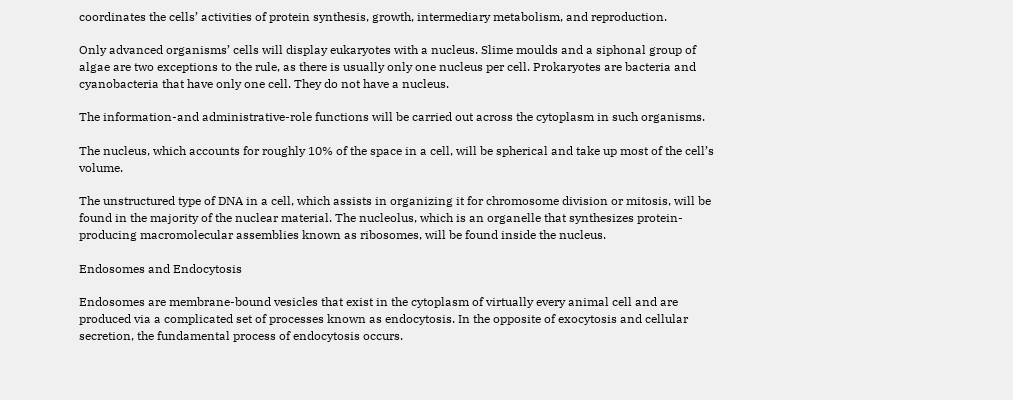coordinates the cells’ activities of protein synthesis, growth, intermediary metabolism, and reproduction.

Only advanced organisms’ cells will display eukaryotes with a nucleus. Slime moulds and a siphonal group of algae are two exceptions to the rule, as there is usually only one nucleus per cell. Prokaryotes are bacteria and cyanobacteria that have only one cell. They do not have a nucleus.

The information-and administrative-role functions will be carried out across the cytoplasm in such organisms.

The nucleus, which accounts for roughly 10% of the space in a cell, will be spherical and take up most of the cell’s volume.

The unstructured type of DNA in a cell, which assists in organizing it for chromosome division or mitosis, will be found in the majority of the nuclear material. The nucleolus, which is an organelle that synthesizes protein-producing macromolecular assemblies known as ribosomes, will be found inside the nucleus.

Endosomes and Endocytosis

Endosomes are membrane-bound vesicles that exist in the cytoplasm of virtually every animal cell and are produced via a complicated set of processes known as endocytosis. In the opposite of exocytosis and cellular secretion, the fundamental process of endocytosis occurs.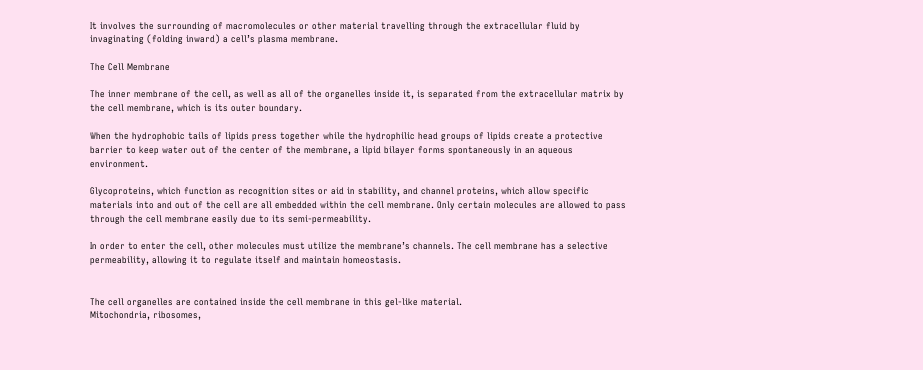It involves the surrounding of macromolecules or other material travelling through the extracellular fluid by invaginating (folding inward) a cell’s plasma membrane.

The Cell Membrane

The inner membrane of the cell, as well as all of the organelles inside it, is separated from the extracellular matrix by the cell membrane, which is its outer boundary.

When the hydrophobic tails of lipids press together while the hydrophilic head groups of lipids create a protective barrier to keep water out of the center of the membrane, a lipid bilayer forms spontaneously in an aqueous environment.

Glycoproteins, which function as recognition sites or aid in stability, and channel proteins, which allow specific materials into and out of the cell are all embedded within the cell membrane. Only certain molecules are allowed to pass through the cell membrane easily due to its semi-permeability.

In order to enter the cell, other molecules must utilize the membrane’s channels. The cell membrane has a selective permeability, allowing it to regulate itself and maintain homeostasis.


The cell organelles are contained inside the cell membrane in this gel-like material.
Mitochondria, ribosomes,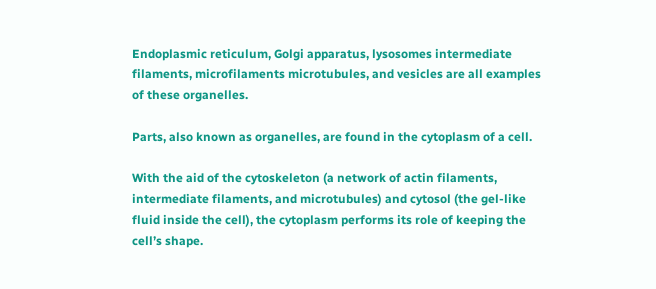Endoplasmic reticulum, Golgi apparatus, lysosomes intermediate filaments, microfilaments microtubules, and vesicles are all examples of these organelles.

Parts, also known as organelles, are found in the cytoplasm of a cell.

With the aid of the cytoskeleton (a network of actin filaments, intermediate filaments, and microtubules) and cytosol (the gel-like fluid inside the cell), the cytoplasm performs its role of keeping the cell’s shape.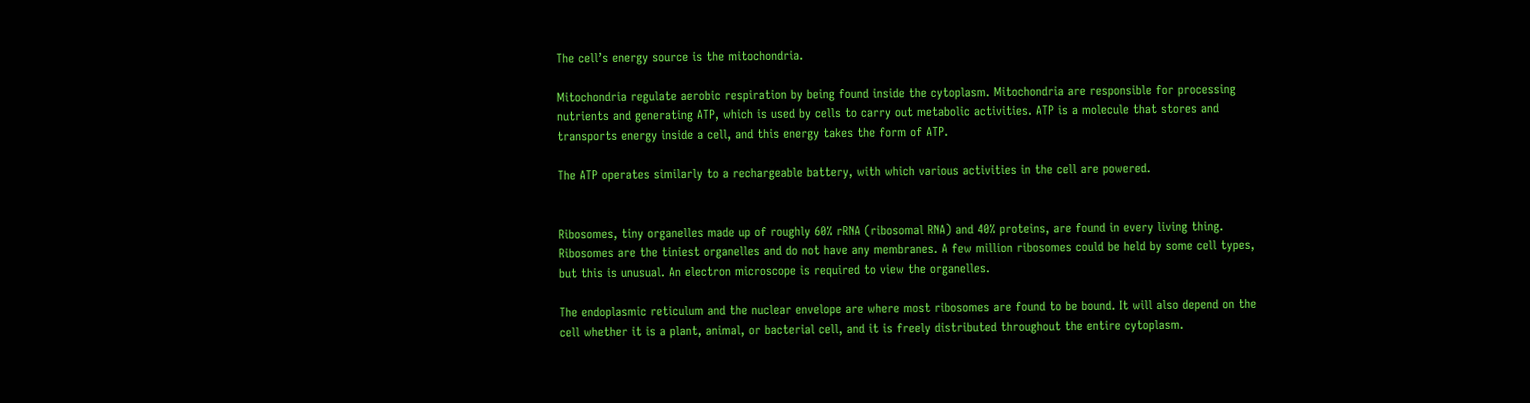The cell’s energy source is the mitochondria.

Mitochondria regulate aerobic respiration by being found inside the cytoplasm. Mitochondria are responsible for processing nutrients and generating ATP, which is used by cells to carry out metabolic activities. ATP is a molecule that stores and transports energy inside a cell, and this energy takes the form of ATP.

The ATP operates similarly to a rechargeable battery, with which various activities in the cell are powered.


Ribosomes, tiny organelles made up of roughly 60% rRNA (ribosomal RNA) and 40% proteins, are found in every living thing. Ribosomes are the tiniest organelles and do not have any membranes. A few million ribosomes could be held by some cell types, but this is unusual. An electron microscope is required to view the organelles.

The endoplasmic reticulum and the nuclear envelope are where most ribosomes are found to be bound. It will also depend on the cell whether it is a plant, animal, or bacterial cell, and it is freely distributed throughout the entire cytoplasm.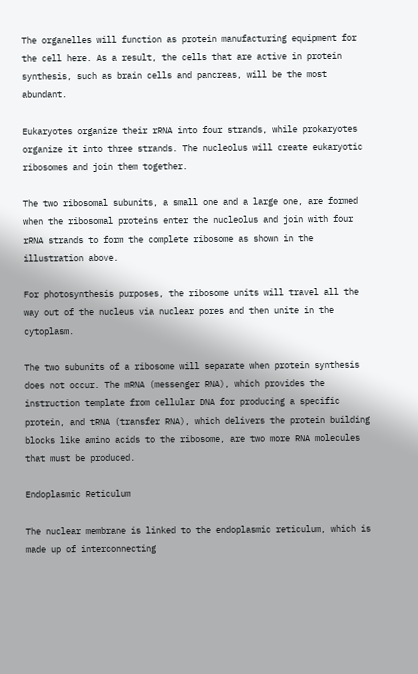The organelles will function as protein manufacturing equipment for the cell here. As a result, the cells that are active in protein synthesis, such as brain cells and pancreas, will be the most abundant.

Eukaryotes organize their rRNA into four strands, while prokaryotes organize it into three strands. The nucleolus will create eukaryotic ribosomes and join them together.

The two ribosomal subunits, a small one and a large one, are formed when the ribosomal proteins enter the nucleolus and join with four rRNA strands to form the complete ribosome as shown in the illustration above.

For photosynthesis purposes, the ribosome units will travel all the way out of the nucleus via nuclear pores and then unite in the cytoplasm.

The two subunits of a ribosome will separate when protein synthesis does not occur. The mRNA (messenger RNA), which provides the instruction template from cellular DNA for producing a specific protein, and tRNA (transfer RNA), which delivers the protein building blocks like amino acids to the ribosome, are two more RNA molecules that must be produced.

Endoplasmic Reticulum

The nuclear membrane is linked to the endoplasmic reticulum, which is made up of interconnecting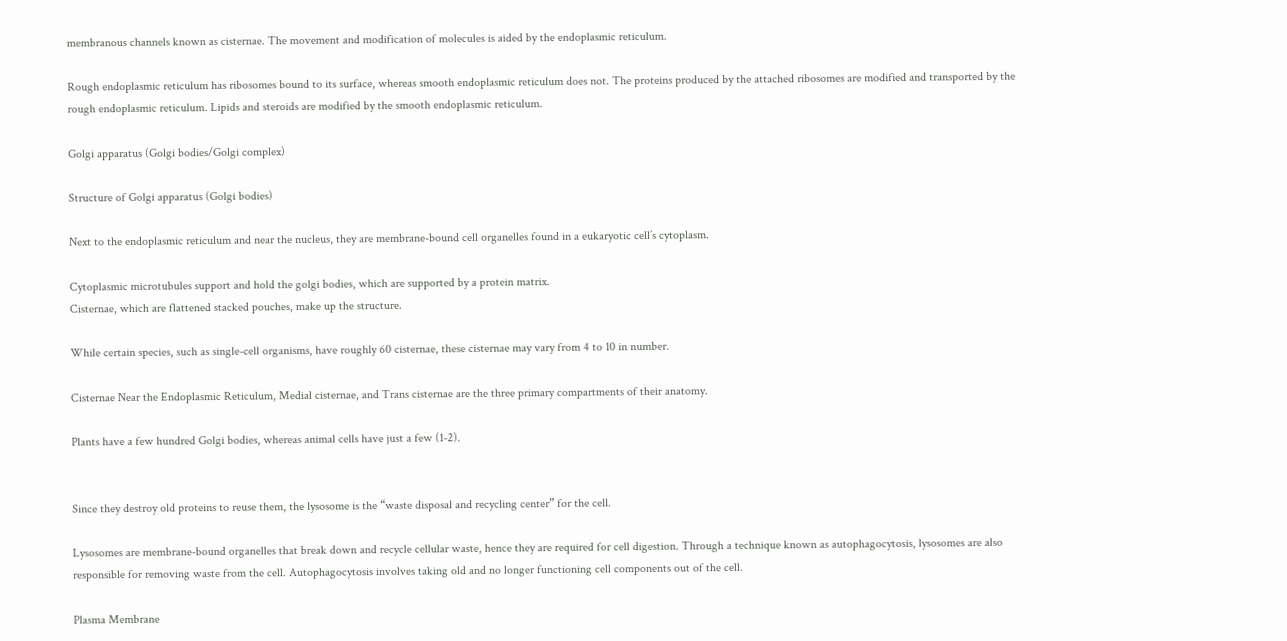membranous channels known as cisternae. The movement and modification of molecules is aided by the endoplasmic reticulum.

Rough endoplasmic reticulum has ribosomes bound to its surface, whereas smooth endoplasmic reticulum does not. The proteins produced by the attached ribosomes are modified and transported by the rough endoplasmic reticulum. Lipids and steroids are modified by the smooth endoplasmic reticulum.

Golgi apparatus (Golgi bodies/Golgi complex)

Structure of Golgi apparatus (Golgi bodies)

Next to the endoplasmic reticulum and near the nucleus, they are membrane-bound cell organelles found in a eukaryotic cell’s cytoplasm.

Cytoplasmic microtubules support and hold the golgi bodies, which are supported by a protein matrix.
Cisternae, which are flattened stacked pouches, make up the structure.

While certain species, such as single-cell organisms, have roughly 60 cisternae, these cisternae may vary from 4 to 10 in number.

Cisternae Near the Endoplasmic Reticulum, Medial cisternae, and Trans cisternae are the three primary compartments of their anatomy.

Plants have a few hundred Golgi bodies, whereas animal cells have just a few (1-2).


Since they destroy old proteins to reuse them, the lysosome is the “waste disposal and recycling center” for the cell.

Lysosomes are membrane-bound organelles that break down and recycle cellular waste, hence they are required for cell digestion. Through a technique known as autophagocytosis, lysosomes are also responsible for removing waste from the cell. Autophagocytosis involves taking old and no longer functioning cell components out of the cell.

Plasma Membrane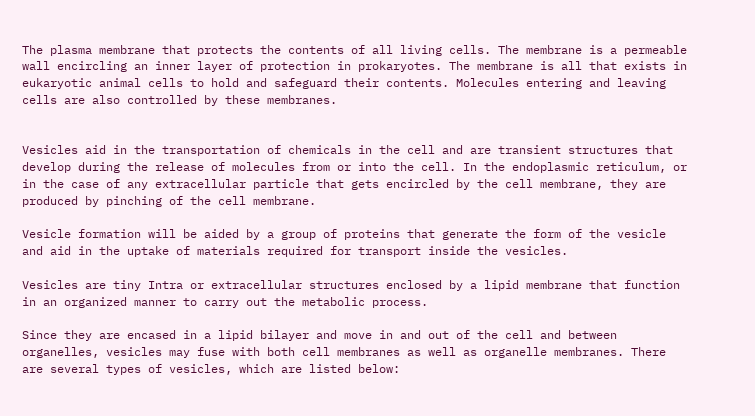The plasma membrane that protects the contents of all living cells. The membrane is a permeable wall encircling an inner layer of protection in prokaryotes. The membrane is all that exists in eukaryotic animal cells to hold and safeguard their contents. Molecules entering and leaving cells are also controlled by these membranes.


Vesicles aid in the transportation of chemicals in the cell and are transient structures that develop during the release of molecules from or into the cell. In the endoplasmic reticulum, or in the case of any extracellular particle that gets encircled by the cell membrane, they are produced by pinching of the cell membrane.

Vesicle formation will be aided by a group of proteins that generate the form of the vesicle and aid in the uptake of materials required for transport inside the vesicles.

Vesicles are tiny Intra or extracellular structures enclosed by a lipid membrane that function in an organized manner to carry out the metabolic process.

Since they are encased in a lipid bilayer and move in and out of the cell and between organelles, vesicles may fuse with both cell membranes as well as organelle membranes. There are several types of vesicles, which are listed below: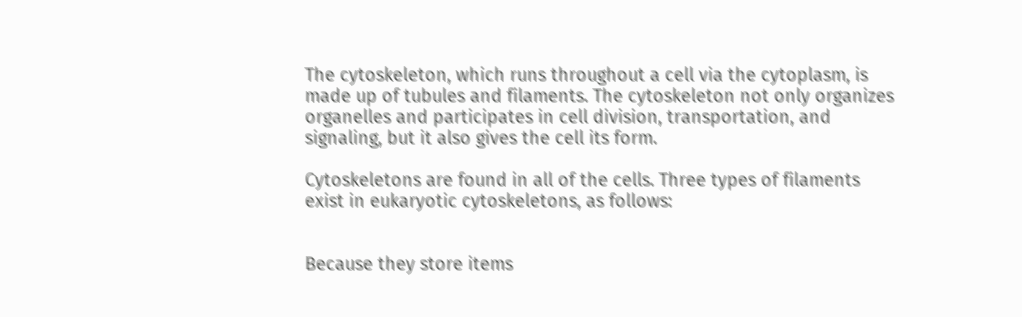The cytoskeleton, which runs throughout a cell via the cytoplasm, is made up of tubules and filaments. The cytoskeleton not only organizes organelles and participates in cell division, transportation, and signaling, but it also gives the cell its form.

Cytoskeletons are found in all of the cells. Three types of filaments exist in eukaryotic cytoskeletons, as follows:


Because they store items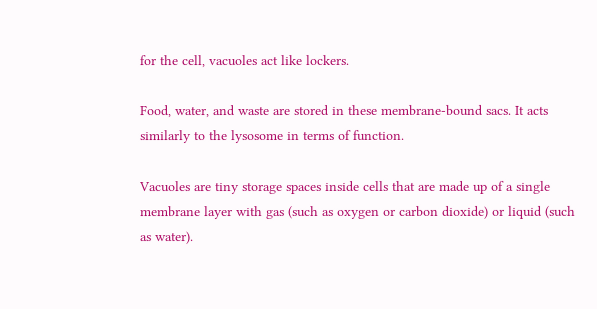for the cell, vacuoles act like lockers.

Food, water, and waste are stored in these membrane-bound sacs. It acts similarly to the lysosome in terms of function.

Vacuoles are tiny storage spaces inside cells that are made up of a single membrane layer with gas (such as oxygen or carbon dioxide) or liquid (such as water).